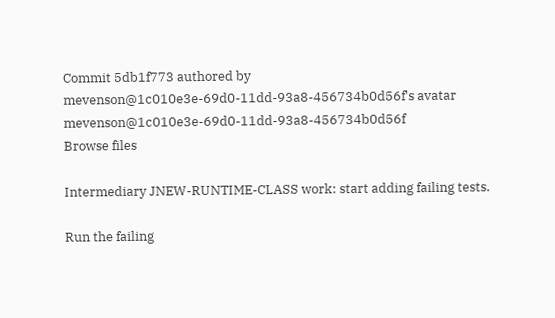Commit 5db1f773 authored by mevenson@1c010e3e-69d0-11dd-93a8-456734b0d56f's avatar mevenson@1c010e3e-69d0-11dd-93a8-456734b0d56f
Browse files

Intermediary JNEW-RUNTIME-CLASS work: start adding failing tests.

Run the failing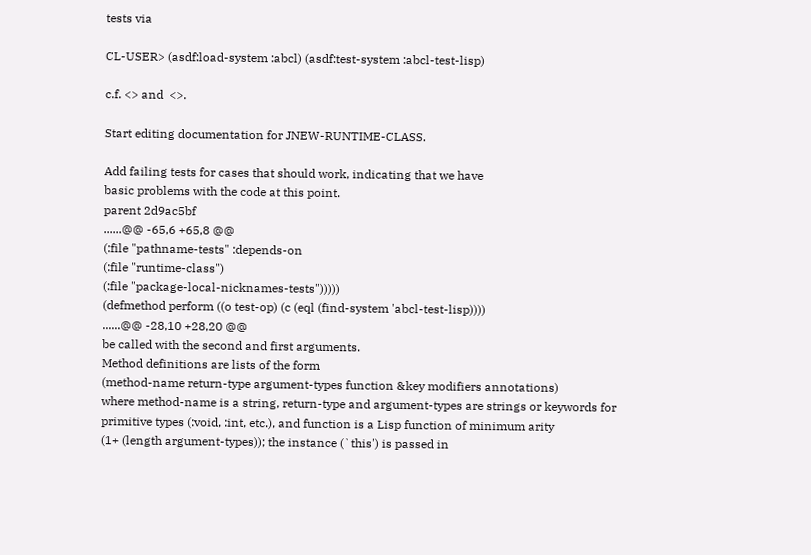tests via

CL-USER> (asdf:load-system :abcl) (asdf:test-system :abcl-test-lisp)

c.f. <> and  <>.

Start editing documentation for JNEW-RUNTIME-CLASS.

Add failing tests for cases that should work, indicating that we have
basic problems with the code at this point.
parent 2d9ac5bf
......@@ -65,6 +65,8 @@
(:file "pathname-tests" :depends-on
(:file "runtime-class")
(:file "package-local-nicknames-tests")))))
(defmethod perform ((o test-op) (c (eql (find-system 'abcl-test-lisp))))
......@@ -28,10 +28,20 @@
be called with the second and first arguments.
Method definitions are lists of the form
(method-name return-type argument-types function &key modifiers annotations)
where method-name is a string, return-type and argument-types are strings or keywords for
primitive types (:void, :int, etc.), and function is a Lisp function of minimum arity
(1+ (length argument-types)); the instance (`this') is passed in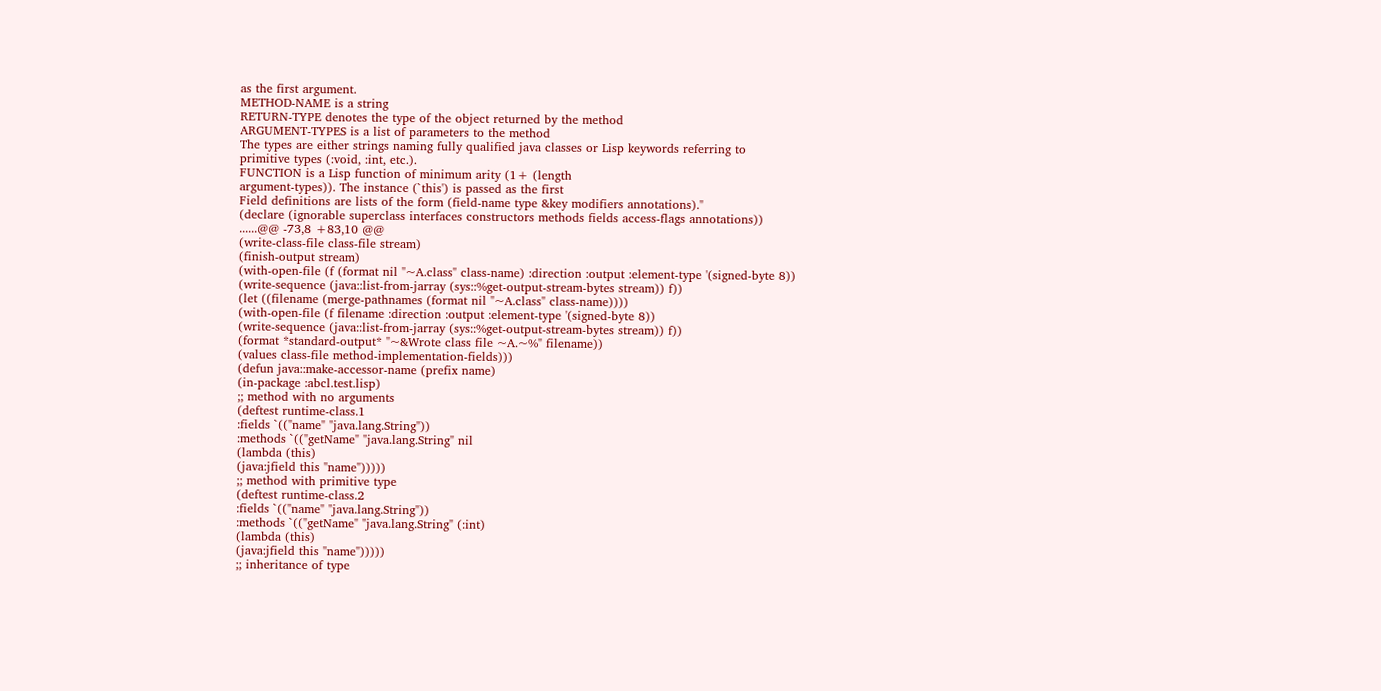as the first argument.
METHOD-NAME is a string
RETURN-TYPE denotes the type of the object returned by the method
ARGUMENT-TYPES is a list of parameters to the method
The types are either strings naming fully qualified java classes or Lisp keywords referring to
primitive types (:void, :int, etc.).
FUNCTION is a Lisp function of minimum arity (1+ (length
argument-types)). The instance (`this') is passed as the first
Field definitions are lists of the form (field-name type &key modifiers annotations)."
(declare (ignorable superclass interfaces constructors methods fields access-flags annotations))
......@@ -73,8 +83,10 @@
(write-class-file class-file stream)
(finish-output stream)
(with-open-file (f (format nil "~A.class" class-name) :direction :output :element-type '(signed-byte 8))
(write-sequence (java::list-from-jarray (sys::%get-output-stream-bytes stream)) f))
(let ((filename (merge-pathnames (format nil "~A.class" class-name))))
(with-open-file (f filename :direction :output :element-type '(signed-byte 8))
(write-sequence (java::list-from-jarray (sys::%get-output-stream-bytes stream)) f))
(format *standard-output* "~&Wrote class file ~A.~%" filename))
(values class-file method-implementation-fields)))
(defun java::make-accessor-name (prefix name)
(in-package :abcl.test.lisp)
;; method with no arguments
(deftest runtime-class.1
:fields `(("name" "java.lang.String"))
:methods `(("getName" "java.lang.String" nil
(lambda (this)
(java:jfield this "name")))))
;; method with primitive type
(deftest runtime-class.2
:fields `(("name" "java.lang.String"))
:methods `(("getName" "java.lang.String" (:int)
(lambda (this)
(java:jfield this "name")))))
;; inheritance of type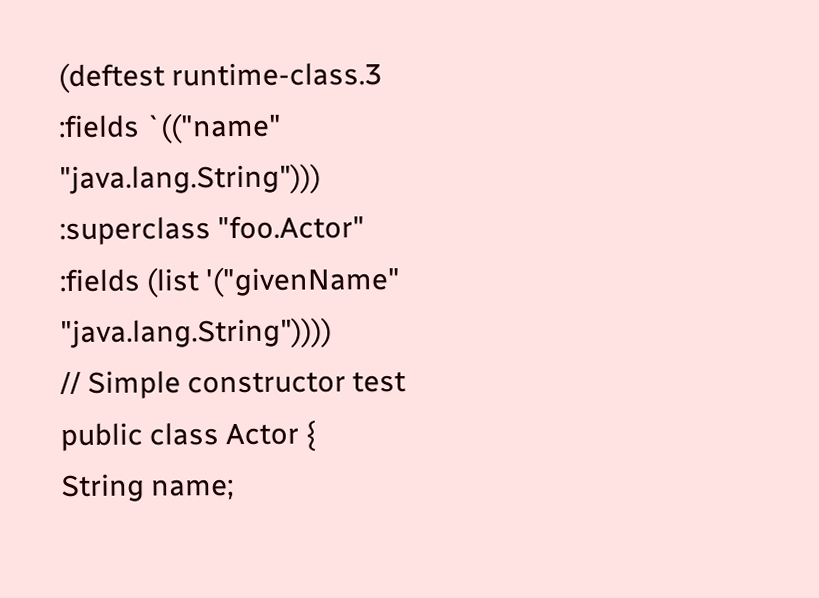(deftest runtime-class.3
:fields `(("name" "java.lang.String")))
:superclass "foo.Actor"
:fields (list '("givenName" "java.lang.String"))))
// Simple constructor test
public class Actor {
String name;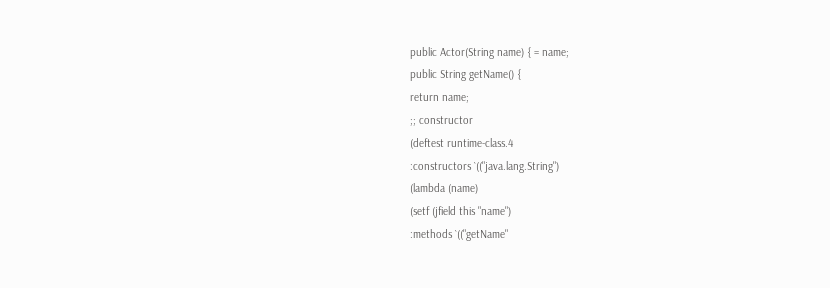public Actor(String name) { = name;
public String getName() {
return name;
;; constructor
(deftest runtime-class.4
:constructors `(("java.lang.String")
(lambda (name)
(setf (jfield this "name")
:methods `(("getName"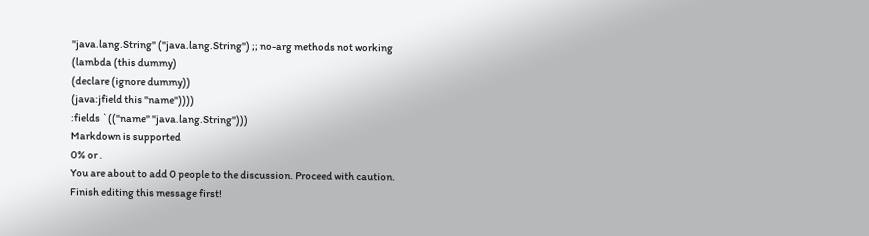"java.lang.String" ("java.lang.String") ;; no-arg methods not working
(lambda (this dummy)
(declare (ignore dummy))
(java:jfield this "name"))))
:fields `(("name" "java.lang.String")))
Markdown is supported
0% or .
You are about to add 0 people to the discussion. Proceed with caution.
Finish editing this message first!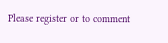Please register or to comment